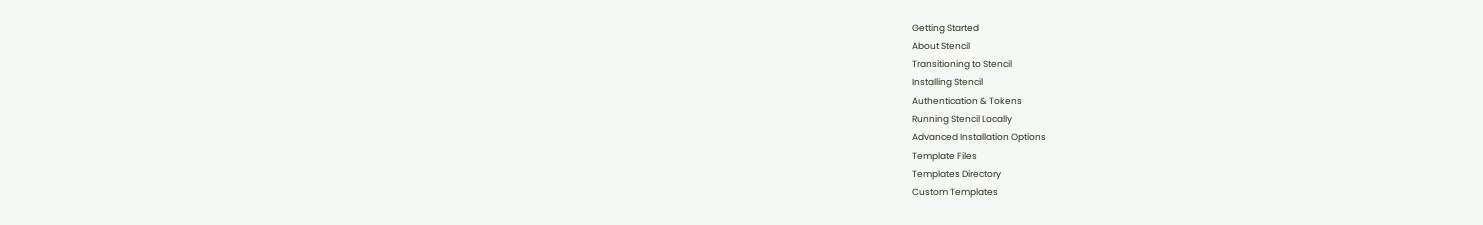Getting Started
About Stencil
Transitioning to Stencil
Installing Stencil
Authentication & Tokens
Running Stencil Locally
Advanced Installation Options
Template Files
Templates Directory
Custom Templates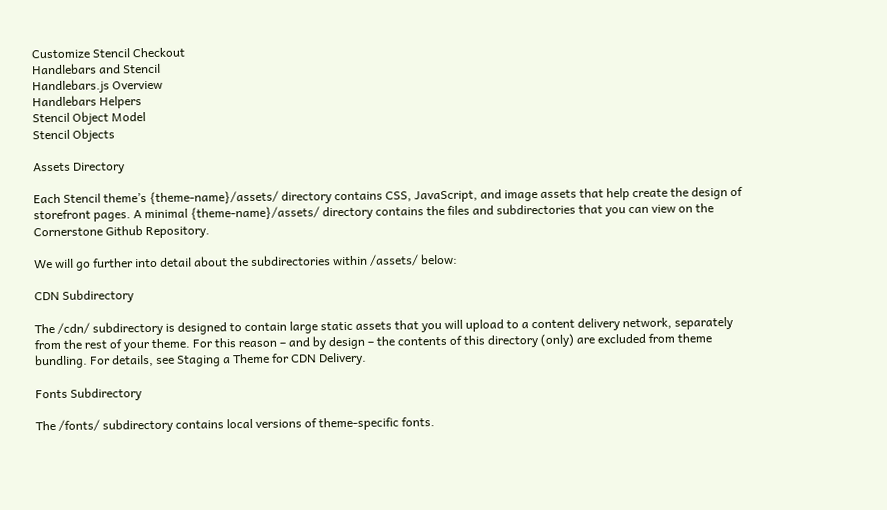Customize Stencil Checkout
Handlebars and Stencil
Handlebars.js Overview
Handlebars Helpers
Stencil Object Model
Stencil Objects

Assets Directory

Each Stencil theme’s {theme-name}/assets/ directory contains CSS, JavaScript, and image assets that help create the design of storefront pages. A minimal {theme-name}/assets/ directory contains the files and subdirectories that you can view on the Cornerstone Github Repository.

We will go further into detail about the subdirectories within /assets/ below:

CDN Subdirectory

The /cdn/ subdirectory is designed to contain large static assets that you will upload to a content delivery network, separately from the rest of your theme. For this reason – and by design – the contents of this directory (only) are excluded from theme bundling. For details, see Staging a Theme for CDN Delivery.

Fonts Subdirectory

The /fonts/ subdirectory contains local versions of theme-specific fonts.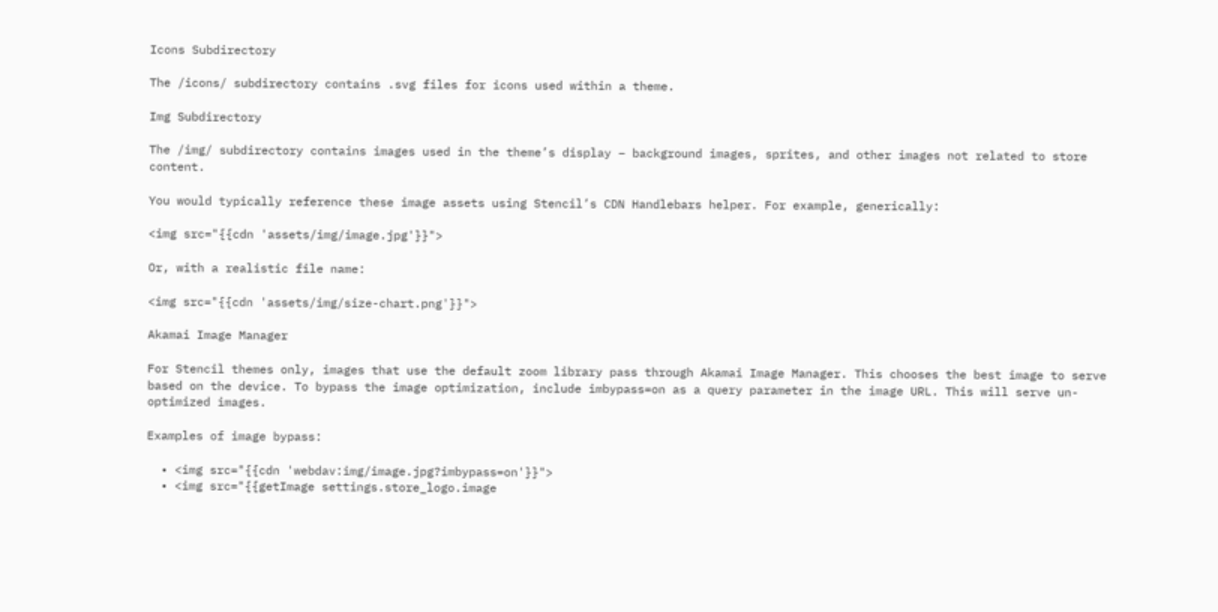Icons Subdirectory

The /icons/ subdirectory contains .svg files for icons used within a theme.

Img Subdirectory

The /img/ subdirectory contains images used in the theme’s display – background images, sprites, and other images not related to store content.

You would typically reference these image assets using Stencil’s CDN Handlebars helper. For example, generically:

<img src="{{cdn 'assets/img/image.jpg'}}">

Or, with a realistic file name:

<img src="{{cdn 'assets/img/size-chart.png'}}">

Akamai Image Manager

For Stencil themes only, images that use the default zoom library pass through Akamai Image Manager. This chooses the best image to serve based on the device. To bypass the image optimization, include imbypass=on as a query parameter in the image URL. This will serve un-optimized images.

Examples of image bypass:

  • <img src="{{cdn 'webdav:img/image.jpg?imbypass=on'}}">
  • <img src="{{getImage settings.store_logo.image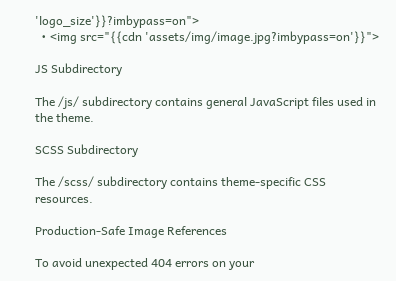'logo_size'}}?imbypass=on">
  • <img src="{{cdn 'assets/img/image.jpg?imbypass=on'}}">

JS Subdirectory

The /js/ subdirectory contains general JavaScript files used in the theme.

SCSS Subdirectory

The /scss/ subdirectory contains theme-specific CSS resources.

Production-Safe Image References

To avoid unexpected 404 errors on your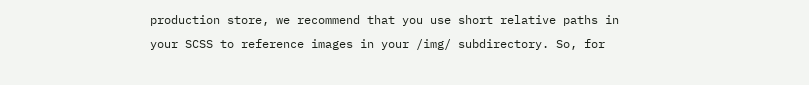production store, we recommend that you use short relative paths in your SCSS to reference images in your /img/ subdirectory. So, for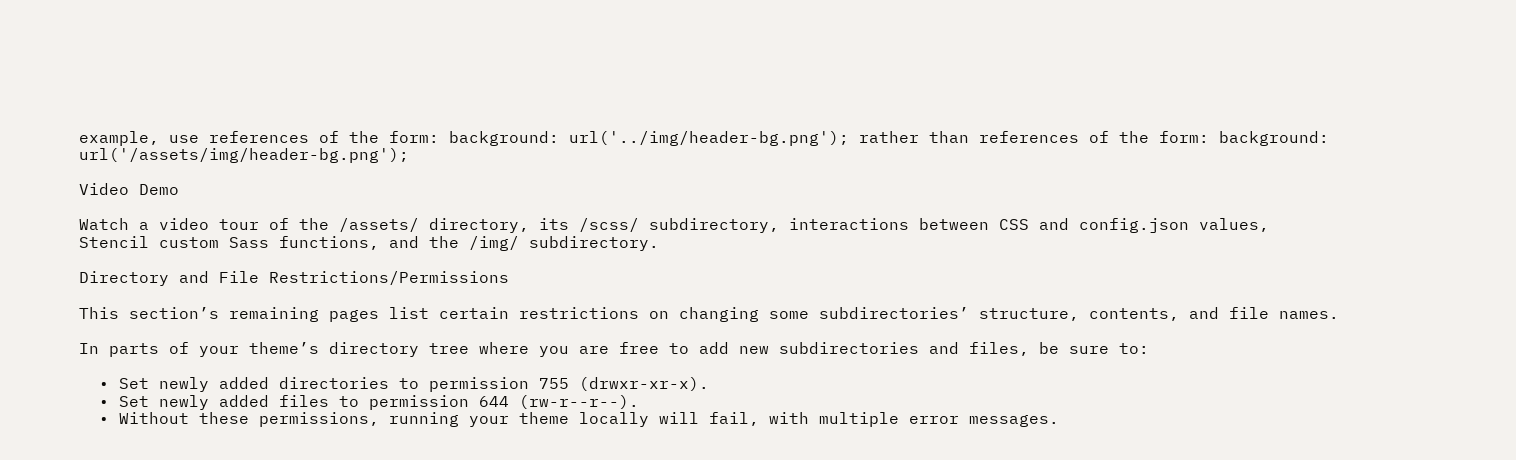example, use references of the form: background: url('../img/header-bg.png'); rather than references of the form: background: url('/assets/img/header-bg.png');

Video Demo

Watch a video tour of the /assets/ directory, its /scss/ subdirectory, interactions between CSS and config.json values, Stencil custom Sass functions, and the /img/ subdirectory.

Directory and File Restrictions/Permissions

This section’s remaining pages list certain restrictions on changing some subdirectories’ structure, contents, and file names.

In parts of your theme’s directory tree where you are free to add new subdirectories and files, be sure to:

  • Set newly added directories to permission 755 (drwxr-xr-x).
  • Set newly added files to permission 644 (rw-r--r--).
  • Without these permissions, running your theme locally will fail, with multiple error messages.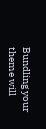Bundling your theme will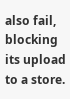also fail, blocking its upload to a store.